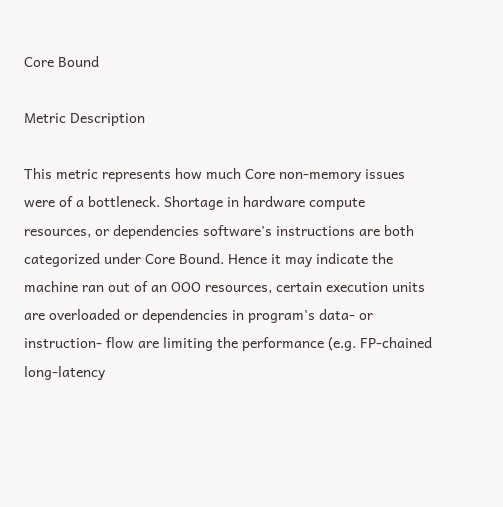Core Bound

Metric Description

This metric represents how much Core non-memory issues were of a bottleneck. Shortage in hardware compute resources, or dependencies software's instructions are both categorized under Core Bound. Hence it may indicate the machine ran out of an OOO resources, certain execution units are overloaded or dependencies in program's data- or instruction- flow are limiting the performance (e.g. FP-chained long-latency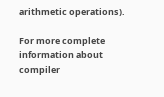arithmetic operations).

For more complete information about compiler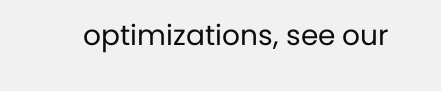optimizations, see our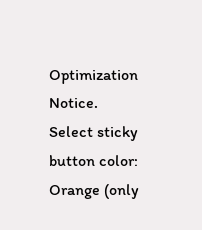Optimization Notice.
Select sticky button color:
Orange (only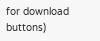for download buttons)